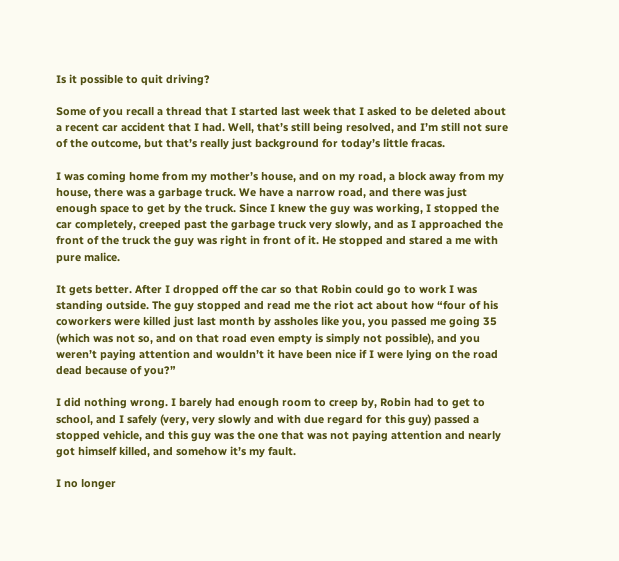Is it possible to quit driving?

Some of you recall a thread that I started last week that I asked to be deleted about a recent car accident that I had. Well, that’s still being resolved, and I’m still not sure of the outcome, but that’s really just background for today’s little fracas.

I was coming home from my mother’s house, and on my road, a block away from my house, there was a garbage truck. We have a narrow road, and there was just enough space to get by the truck. Since I knew the guy was working, I stopped the car completely, creeped past the garbage truck very slowly, and as I approached the front of the truck the guy was right in front of it. He stopped and stared a me with pure malice.

It gets better. After I dropped off the car so that Robin could go to work I was standing outside. The guy stopped and read me the riot act about how “four of his coworkers were killed just last month by assholes like you, you passed me going 35 (which was not so, and on that road even empty is simply not possible), and you weren’t paying attention and wouldn’t it have been nice if I were lying on the road dead because of you?”

I did nothing wrong. I barely had enough room to creep by, Robin had to get to school, and I safely (very, very slowly and with due regard for this guy) passed a stopped vehicle, and this guy was the one that was not paying attention and nearly got himself killed, and somehow it’s my fault.

I no longer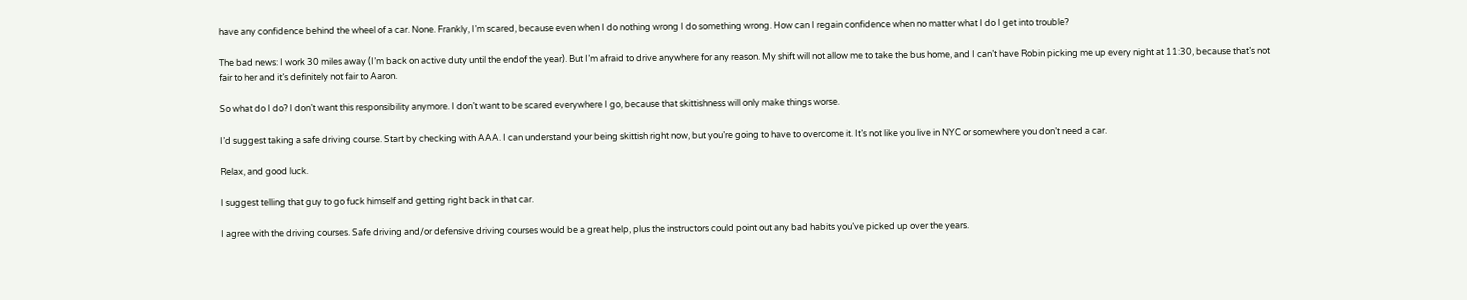have any confidence behind the wheel of a car. None. Frankly, I’m scared, because even when I do nothing wrong I do something wrong. How can I regain confidence when no matter what I do I get into trouble?

The bad news: I work 30 miles away (I’m back on active duty until the endof the year). But I’m afraid to drive anywhere for any reason. My shift will not allow me to take the bus home, and I can’t have Robin picking me up every night at 11:30, because that’s not fair to her and it’s definitely not fair to Aaron.

So what do I do? I don’t want this responsibility anymore. I don’t want to be scared everywhere I go, because that skittishness will only make things worse.

I’d suggest taking a safe driving course. Start by checking with AAA. I can understand your being skittish right now, but you’re going to have to overcome it. It’s not like you live in NYC or somewhere you don’t need a car.

Relax, and good luck.

I suggest telling that guy to go fuck himself and getting right back in that car.

I agree with the driving courses. Safe driving and/or defensive driving courses would be a great help, plus the instructors could point out any bad habits you’ve picked up over the years.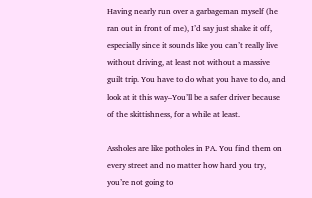Having nearly run over a garbageman myself (he ran out in front of me), I’d say just shake it off, especially since it sounds like you can’t really live without driving, at least not without a massive guilt trip. You have to do what you have to do, and look at it this way–You’ll be a safer driver because of the skittishness, for a while at least.

Assholes are like potholes in PA. You find them on every street and no matter how hard you try, you’re not going to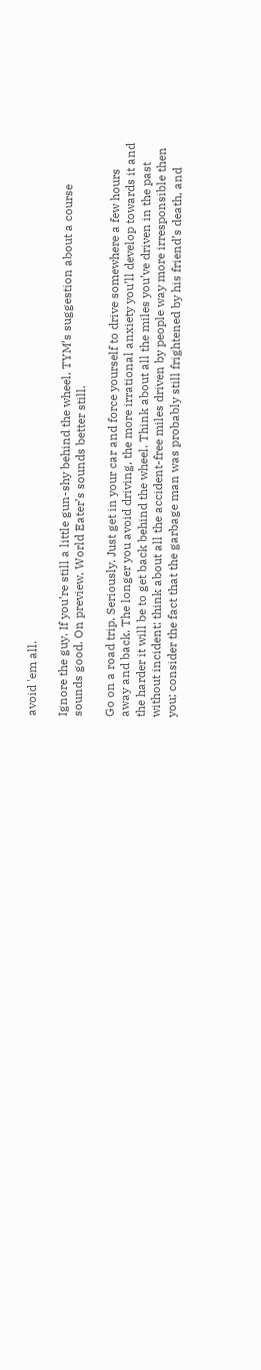avoid 'em all.

Ignore the guy. If you’re still a little gun-shy behind the wheel, TYM’s suggestion about a course sounds good. On preview, World Eater’s sounds better still.

Go on a road trip. Seriously. Just get in your car and force yourself to drive somewhere a few hours away and back. The longer you avoid driving, the more irrational anxiety you’ll develop towards it and the harder it will be to get back behind the wheel. Think about all the miles you’ve driven in the past without incident; think about all the accident-free miles driven by people way more irresponsible then you; consider the fact that the garbage man was probably still frightened by his friend’s death, and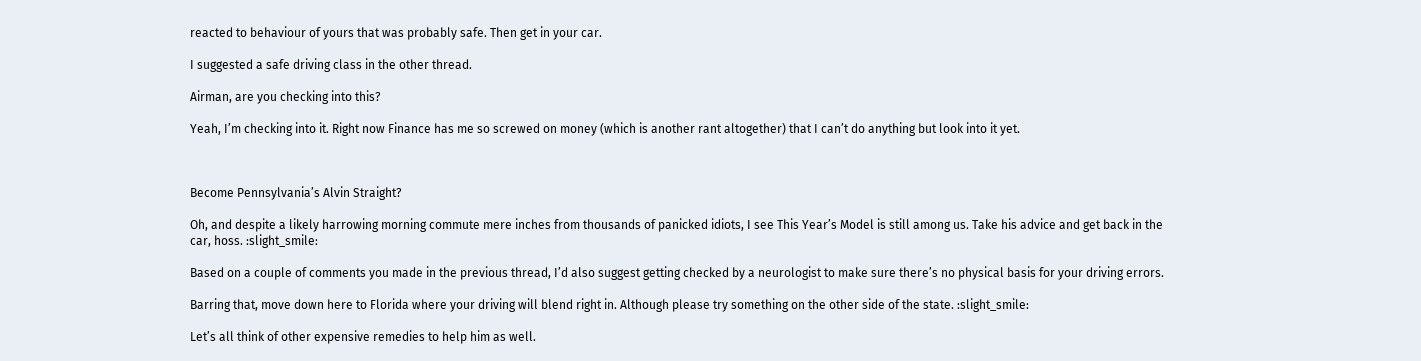reacted to behaviour of yours that was probably safe. Then get in your car.

I suggested a safe driving class in the other thread.

Airman, are you checking into this?

Yeah, I’m checking into it. Right now Finance has me so screwed on money (which is another rant altogether) that I can’t do anything but look into it yet.



Become Pennsylvania’s Alvin Straight?

Oh, and despite a likely harrowing morning commute mere inches from thousands of panicked idiots, I see This Year’s Model is still among us. Take his advice and get back in the car, hoss. :slight_smile:

Based on a couple of comments you made in the previous thread, I’d also suggest getting checked by a neurologist to make sure there’s no physical basis for your driving errors.

Barring that, move down here to Florida where your driving will blend right in. Although please try something on the other side of the state. :slight_smile:

Let’s all think of other expensive remedies to help him as well.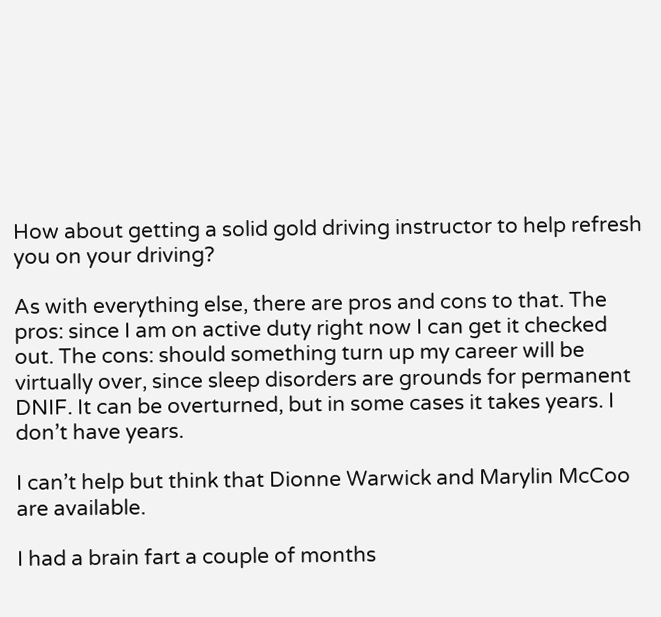How about getting a solid gold driving instructor to help refresh you on your driving?

As with everything else, there are pros and cons to that. The pros: since I am on active duty right now I can get it checked out. The cons: should something turn up my career will be virtually over, since sleep disorders are grounds for permanent DNIF. It can be overturned, but in some cases it takes years. I don’t have years.

I can’t help but think that Dionne Warwick and Marylin McCoo are available.

I had a brain fart a couple of months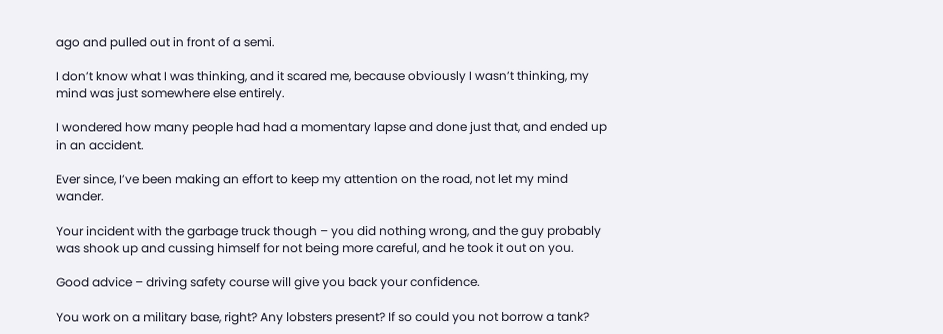ago and pulled out in front of a semi.

I don’t know what I was thinking, and it scared me, because obviously I wasn’t thinking, my mind was just somewhere else entirely.

I wondered how many people had had a momentary lapse and done just that, and ended up in an accident.

Ever since, I’ve been making an effort to keep my attention on the road, not let my mind wander.

Your incident with the garbage truck though – you did nothing wrong, and the guy probably was shook up and cussing himself for not being more careful, and he took it out on you.

Good advice – driving safety course will give you back your confidence.

You work on a military base, right? Any lobsters present? If so could you not borrow a tank?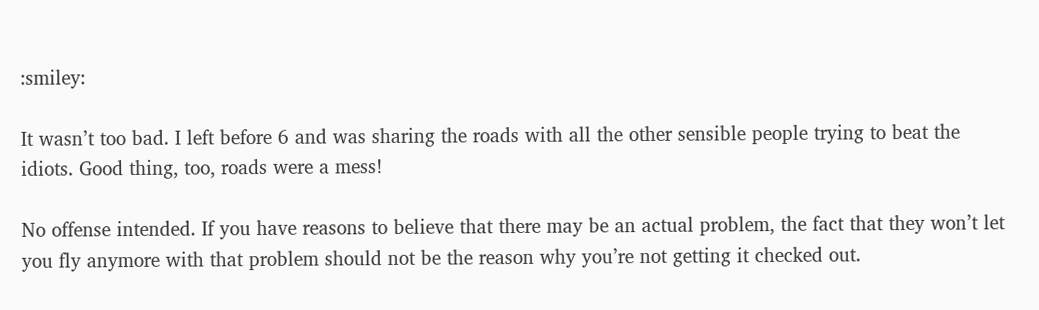:smiley:

It wasn’t too bad. I left before 6 and was sharing the roads with all the other sensible people trying to beat the idiots. Good thing, too, roads were a mess!

No offense intended. If you have reasons to believe that there may be an actual problem, the fact that they won’t let you fly anymore with that problem should not be the reason why you’re not getting it checked out.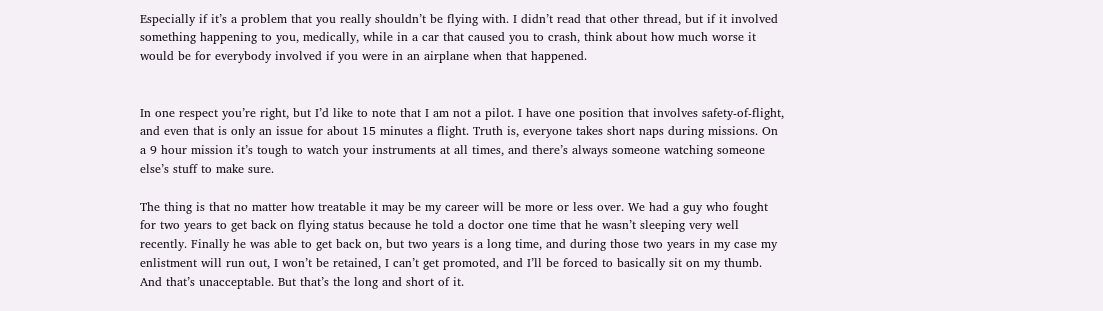Especially if it’s a problem that you really shouldn’t be flying with. I didn’t read that other thread, but if it involved something happening to you, medically, while in a car that caused you to crash, think about how much worse it would be for everybody involved if you were in an airplane when that happened.


In one respect you’re right, but I’d like to note that I am not a pilot. I have one position that involves safety-of-flight, and even that is only an issue for about 15 minutes a flight. Truth is, everyone takes short naps during missions. On a 9 hour mission it’s tough to watch your instruments at all times, and there’s always someone watching someone else’s stuff to make sure.

The thing is that no matter how treatable it may be my career will be more or less over. We had a guy who fought for two years to get back on flying status because he told a doctor one time that he wasn’t sleeping very well recently. Finally he was able to get back on, but two years is a long time, and during those two years in my case my enlistment will run out, I won’t be retained, I can’t get promoted, and I’ll be forced to basically sit on my thumb. And that’s unacceptable. But that’s the long and short of it.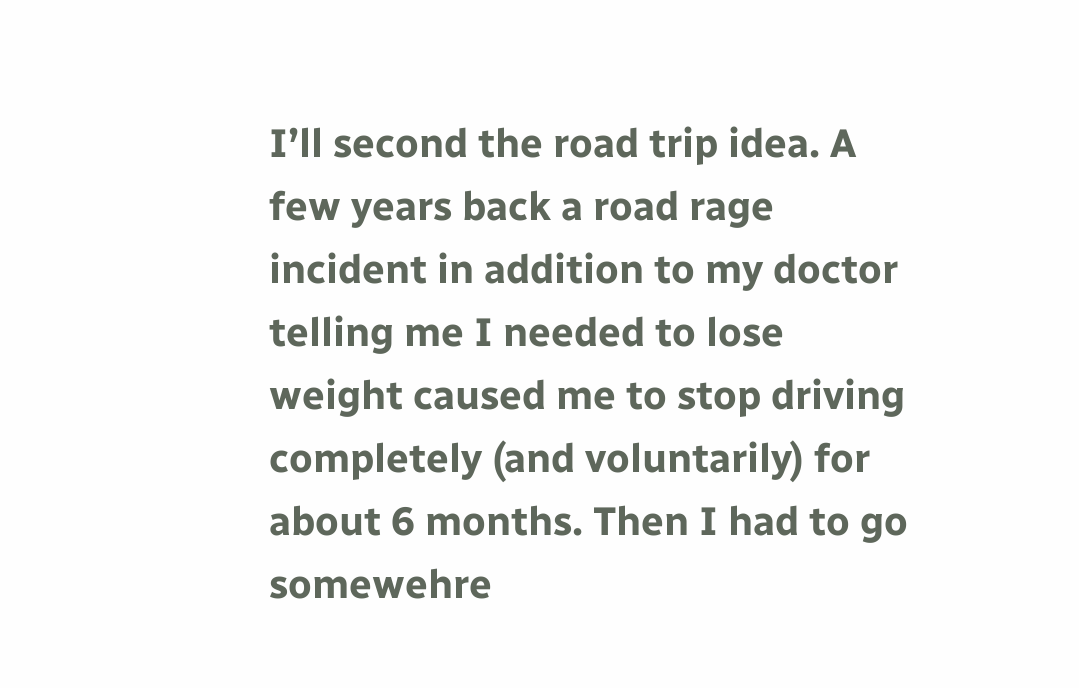I’ll second the road trip idea. A few years back a road rage incident in addition to my doctor telling me I needed to lose weight caused me to stop driving completely (and voluntarily) for about 6 months. Then I had to go somewehre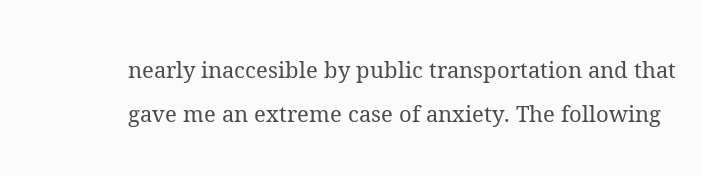nearly inaccesible by public transportation and that gave me an extreme case of anxiety. The following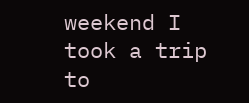weekend I took a trip to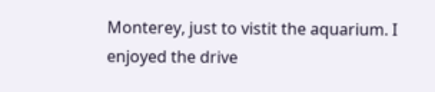Monterey, just to vistit the aquarium. I enjoyed the drive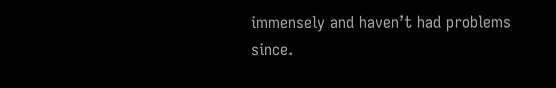immensely and haven’t had problems since.